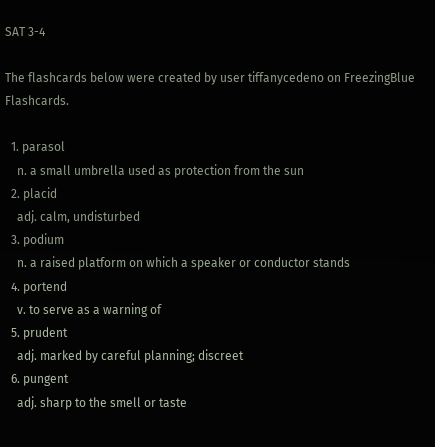SAT 3-4

The flashcards below were created by user tiffanycedeno on FreezingBlue Flashcards.

  1. parasol
    n. a small umbrella used as protection from the sun
  2. placid
    adj. calm, undisturbed
  3. podium
    n. a raised platform on which a speaker or conductor stands
  4. portend
    v. to serve as a warning of
  5. prudent
    adj. marked by careful planning; discreet
  6. pungent
    adj. sharp to the smell or taste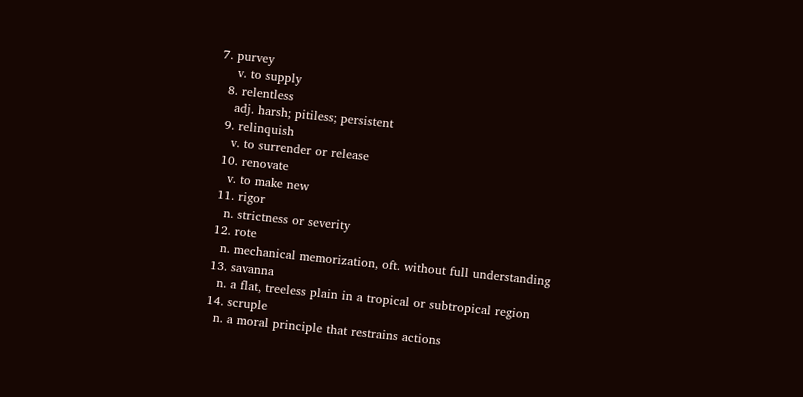7. purvey
    v. to supply
  8. relentless
    adj. harsh; pitiless; persistent
  9. relinquish
    v. to surrender or release
  10. renovate
    v. to make new
  11. rigor
    n. strictness or severity
  12. rote
    n. mechanical memorization, oft. without full understanding
  13. savanna
    n. a flat, treeless plain in a tropical or subtropical region
  14. scruple
    n. a moral principle that restrains actions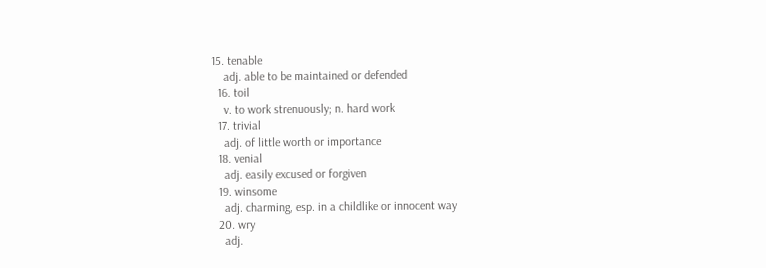15. tenable
    adj. able to be maintained or defended
  16. toil
    v. to work strenuously; n. hard work
  17. trivial
    adj. of little worth or importance
  18. venial
    adj. easily excused or forgiven
  19. winsome
    adj. charming, esp. in a childlike or innocent way
  20. wry
    adj.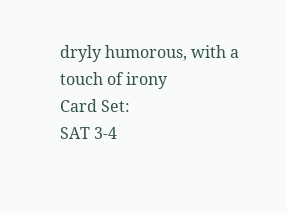dryly humorous, with a touch of irony
Card Set:
SAT 3-4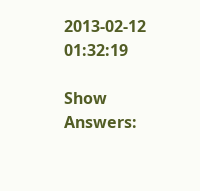2013-02-12 01:32:19

Show Answers: